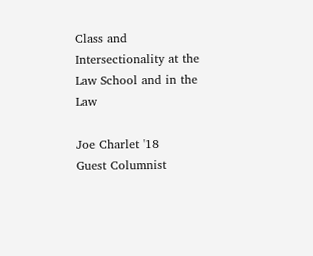Class and Intersectionality at the Law School and in the Law

Joe Charlet '18
Guest Columnist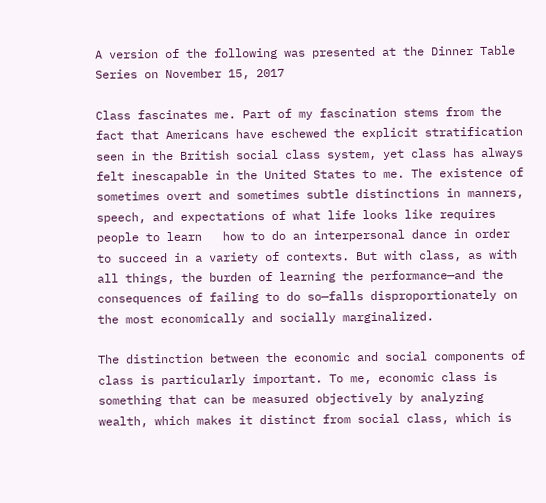A version of the following was presented at the Dinner Table Series on November 15, 2017

Class fascinates me. Part of my fascination stems from the fact that Americans have eschewed the explicit stratification seen in the British social class system, yet class has always felt inescapable in the United States to me. The existence of sometimes overt and sometimes subtle distinctions in manners, speech, and expectations of what life looks like requires people to learn   how to do an interpersonal dance in order to succeed in a variety of contexts. But with class, as with all things, the burden of learning the performance—and the consequences of failing to do so—falls disproportionately on the most economically and socially marginalized.

The distinction between the economic and social components of class is particularly important. To me, economic class is something that can be measured objectively by analyzing wealth, which makes it distinct from social class, which is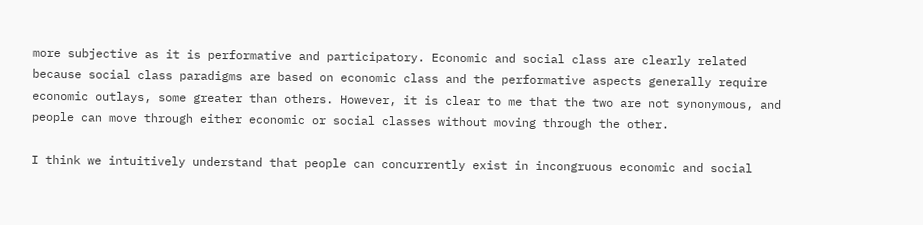more subjective as it is performative and participatory. Economic and social class are clearly related because social class paradigms are based on economic class and the performative aspects generally require economic outlays, some greater than others. However, it is clear to me that the two are not synonymous, and people can move through either economic or social classes without moving through the other.

I think we intuitively understand that people can concurrently exist in incongruous economic and social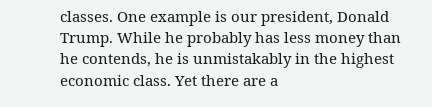classes. One example is our president, Donald Trump. While he probably has less money than he contends, he is unmistakably in the highest economic class. Yet there are a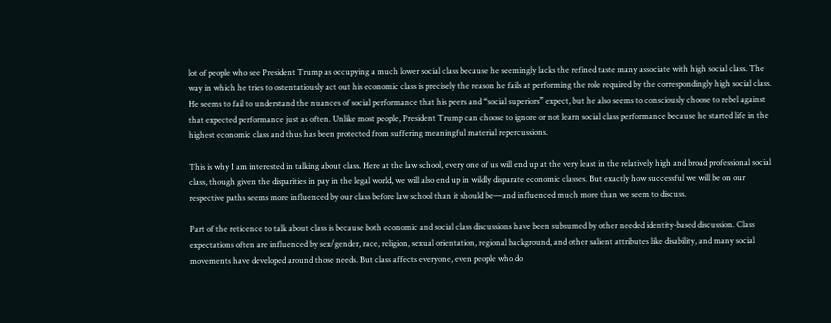lot of people who see President Trump as occupying a much lower social class because he seemingly lacks the refined taste many associate with high social class. The way in which he tries to ostentatiously act out his economic class is precisely the reason he fails at performing the role required by the correspondingly high social class. He seems to fail to understand the nuances of social performance that his peers and “social superiors” expect, but he also seems to consciously choose to rebel against that expected performance just as often. Unlike most people, President Trump can choose to ignore or not learn social class performance because he started life in the highest economic class and thus has been protected from suffering meaningful material repercussions.

This is why I am interested in talking about class. Here at the law school, every one of us will end up at the very least in the relatively high and broad professional social class, though given the disparities in pay in the legal world, we will also end up in wildly disparate economic classes. But exactly how successful we will be on our respective paths seems more influenced by our class before law school than it should be—and influenced much more than we seem to discuss.

Part of the reticence to talk about class is because both economic and social class discussions have been subsumed by other needed identity-based discussion. Class expectations often are influenced by sex/gender, race, religion, sexual orientation, regional background, and other salient attributes like disability, and many social movements have developed around those needs. But class affects everyone, even people who do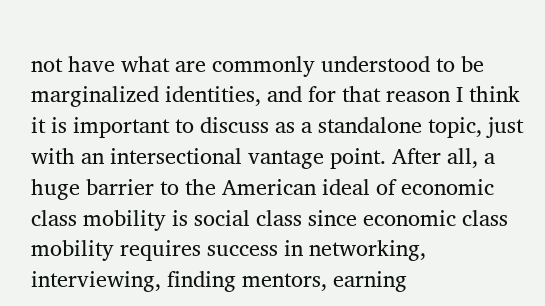not have what are commonly understood to be marginalized identities, and for that reason I think it is important to discuss as a standalone topic, just with an intersectional vantage point. After all, a huge barrier to the American ideal of economic class mobility is social class since economic class mobility requires success in networking, interviewing, finding mentors, earning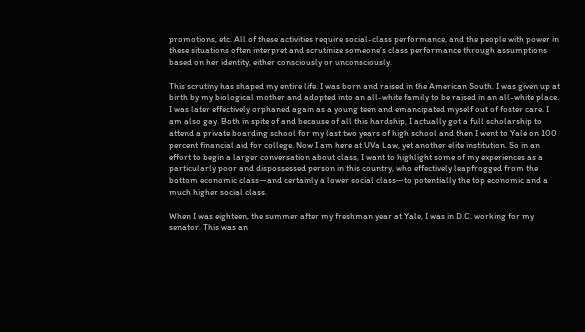promotions, etc. All of these activities require social-class performance, and the people with power in these situations often interpret and scrutinize someone’s class performance through assumptions based on her identity, either consciously or unconsciously.

This scrutiny has shaped my entire life. I was born and raised in the American South. I was given up at birth by my biological mother and adopted into an all-white family to be raised in an all-white place. I was later effectively orphaned again as a young teen and emancipated myself out of foster care. I am also gay. Both in spite of and because of all this hardship, I actually got a full scholarship to attend a private boarding school for my last two years of high school and then I went to Yale on 100 percent financial aid for college. Now I am here at UVa Law, yet another elite institution. So in an effort to begin a larger conversation about class, I want to highlight some of my experiences as a particularly poor and dispossessed person in this country, who effectively leapfrogged from the bottom economic class—and certainly a lower social class—to potentially the top economic and a much higher social class.

When I was eighteen, the summer after my freshman year at Yale, I was in D.C. working for my senator. This was an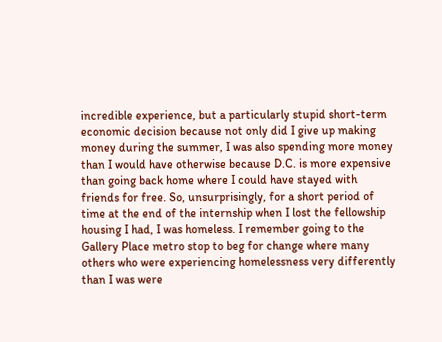incredible experience, but a particularly stupid short-term economic decision because not only did I give up making money during the summer, I was also spending more money than I would have otherwise because D.C. is more expensive than going back home where I could have stayed with friends for free. So, unsurprisingly, for a short period of time at the end of the internship when I lost the fellowship housing I had, I was homeless. I remember going to the Gallery Place metro stop to beg for change where many others who were experiencing homelessness very differently than I was were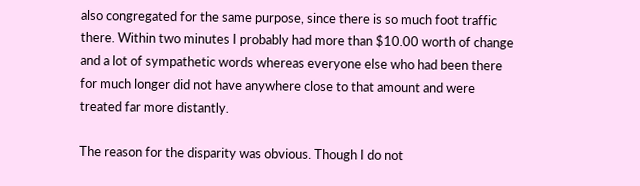also congregated for the same purpose, since there is so much foot traffic there. Within two minutes I probably had more than $10.00 worth of change and a lot of sympathetic words whereas everyone else who had been there for much longer did not have anywhere close to that amount and were treated far more distantly.

The reason for the disparity was obvious. Though I do not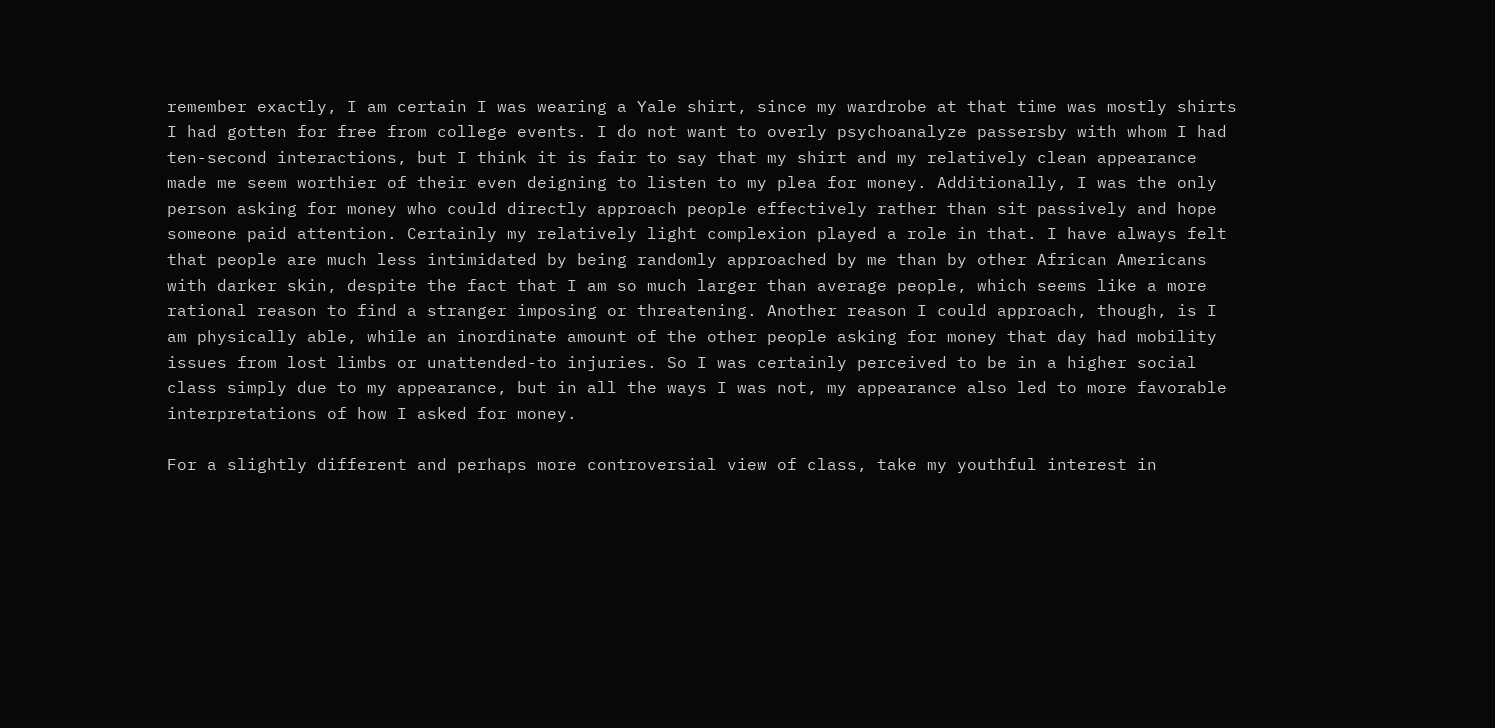remember exactly, I am certain I was wearing a Yale shirt, since my wardrobe at that time was mostly shirts I had gotten for free from college events. I do not want to overly psychoanalyze passersby with whom I had ten-second interactions, but I think it is fair to say that my shirt and my relatively clean appearance made me seem worthier of their even deigning to listen to my plea for money. Additionally, I was the only person asking for money who could directly approach people effectively rather than sit passively and hope someone paid attention. Certainly my relatively light complexion played a role in that. I have always felt that people are much less intimidated by being randomly approached by me than by other African Americans with darker skin, despite the fact that I am so much larger than average people, which seems like a more rational reason to find a stranger imposing or threatening. Another reason I could approach, though, is I am physically able, while an inordinate amount of the other people asking for money that day had mobility issues from lost limbs or unattended-to injuries. So I was certainly perceived to be in a higher social class simply due to my appearance, but in all the ways I was not, my appearance also led to more favorable interpretations of how I asked for money.

For a slightly different and perhaps more controversial view of class, take my youthful interest in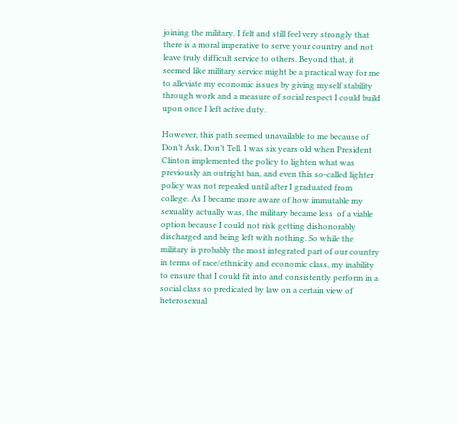joining the military. I felt and still feel very strongly that there is a moral imperative to serve your country and not leave truly difficult service to others. Beyond that, it seemed like military service might be a practical way for me to alleviate my economic issues by giving myself stability through work and a measure of social respect I could build upon once I left active duty.

However, this path seemed unavailable to me because of Don’t Ask, Don’t Tell. I was six years old when President Clinton implemented the policy to lighten what was previously an outright ban, and even this so-called lighter policy was not repealed until after I graduated from college. As I became more aware of how immutable my sexuality actually was, the military became less  of a viable option because I could not risk getting dishonorably discharged and being left with nothing. So while the military is probably the most integrated part of our country in terms of race/ethnicity and economic class, my inability to ensure that I could fit into and consistently perform in a social class so predicated by law on a certain view of heterosexual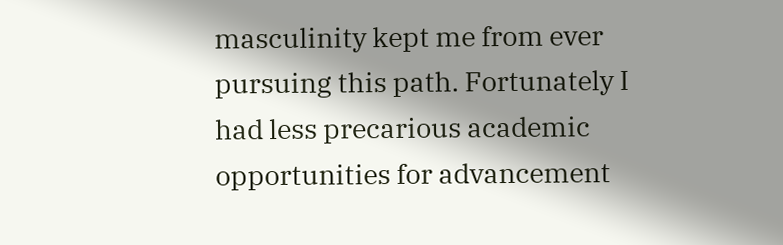masculinity kept me from ever pursuing this path. Fortunately I had less precarious academic opportunities for advancement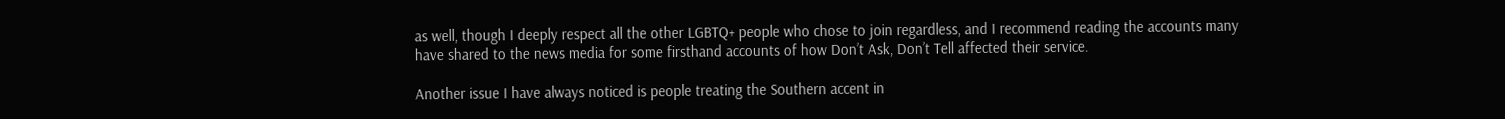as well, though I deeply respect all the other LGBTQ+ people who chose to join regardless, and I recommend reading the accounts many have shared to the news media for some firsthand accounts of how Don’t Ask, Don’t Tell affected their service.

Another issue I have always noticed is people treating the Southern accent in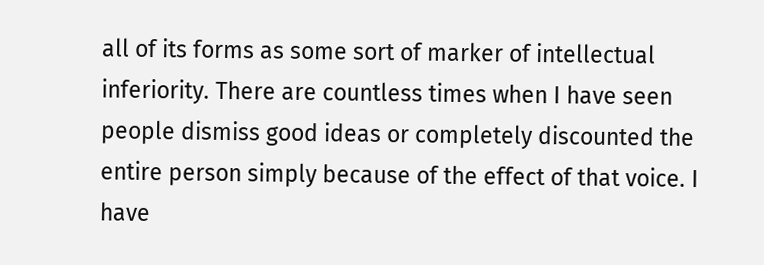all of its forms as some sort of marker of intellectual inferiority. There are countless times when I have seen people dismiss good ideas or completely discounted the entire person simply because of the effect of that voice. I have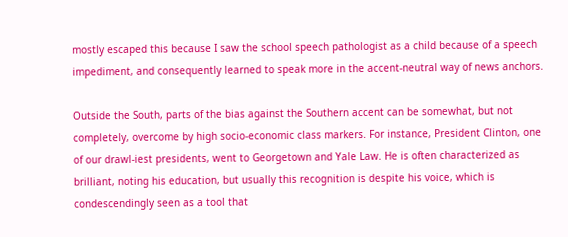mostly escaped this because I saw the school speech pathologist as a child because of a speech impediment, and consequently learned to speak more in the accent-neutral way of news anchors.

Outside the South, parts of the bias against the Southern accent can be somewhat, but not completely, overcome by high socio-economic class markers. For instance, President Clinton, one of our drawl-iest presidents, went to Georgetown and Yale Law. He is often characterized as brilliant, noting his education, but usually this recognition is despite his voice, which is condescendingly seen as a tool that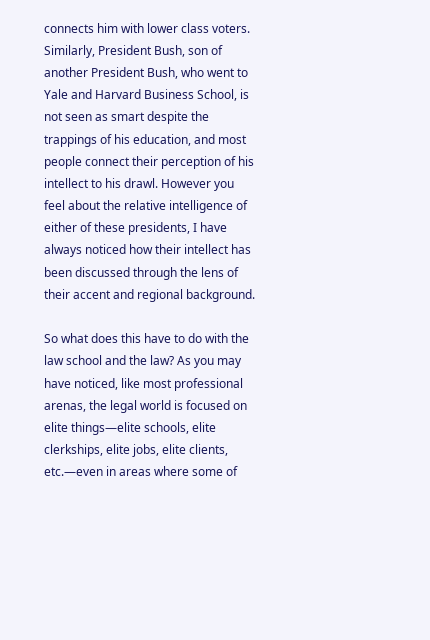connects him with lower class voters. Similarly, President Bush, son of another President Bush, who went to Yale and Harvard Business School, is not seen as smart despite the trappings of his education, and most people connect their perception of his intellect to his drawl. However you feel about the relative intelligence of either of these presidents, I have always noticed how their intellect has been discussed through the lens of their accent and regional background.

So what does this have to do with the law school and the law? As you may have noticed, like most professional arenas, the legal world is focused on elite things—elite schools, elite clerkships, elite jobs, elite clients, etc.—even in areas where some of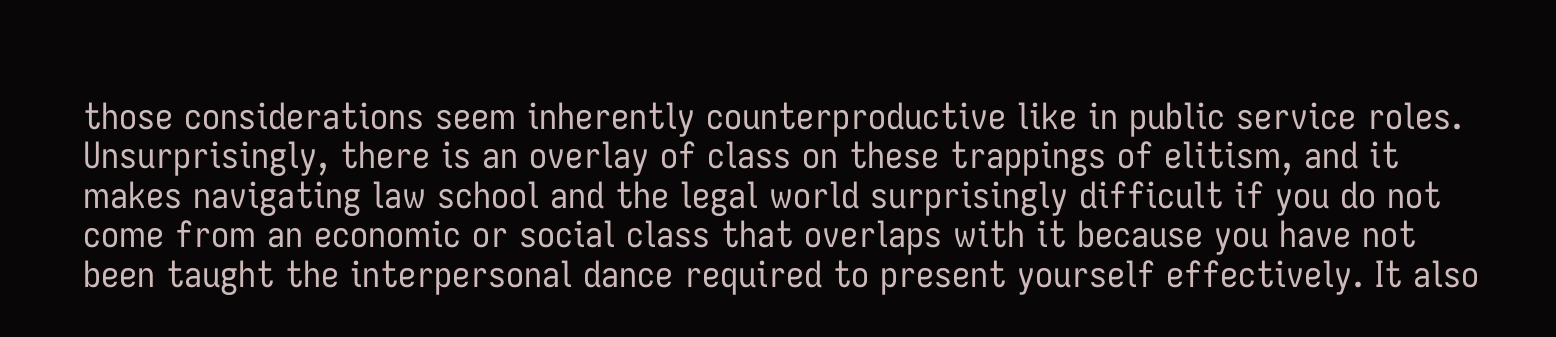those considerations seem inherently counterproductive like in public service roles. Unsurprisingly, there is an overlay of class on these trappings of elitism, and it makes navigating law school and the legal world surprisingly difficult if you do not come from an economic or social class that overlaps with it because you have not been taught the interpersonal dance required to present yourself effectively. It also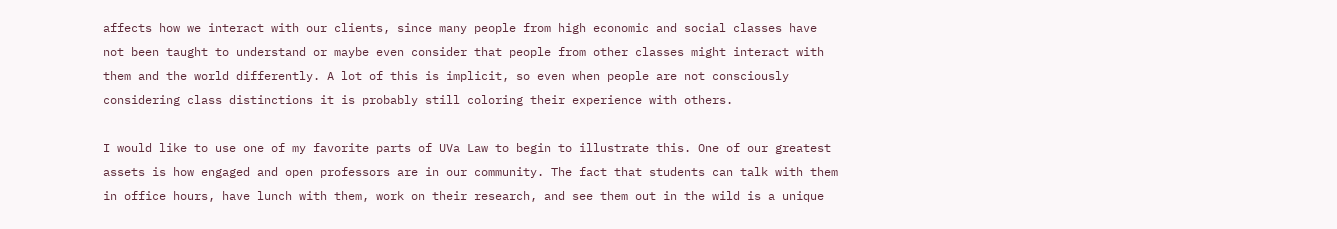affects how we interact with our clients, since many people from high economic and social classes have not been taught to understand or maybe even consider that people from other classes might interact with them and the world differently. A lot of this is implicit, so even when people are not consciously considering class distinctions it is probably still coloring their experience with others.

I would like to use one of my favorite parts of UVa Law to begin to illustrate this. One of our greatest assets is how engaged and open professors are in our community. The fact that students can talk with them in office hours, have lunch with them, work on their research, and see them out in the wild is a unique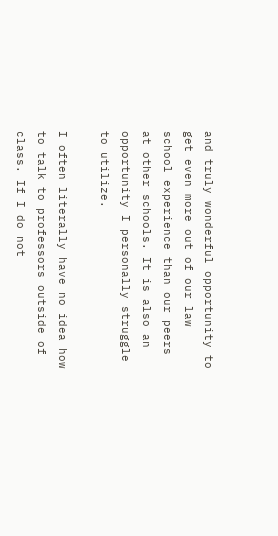and truly wonderful opportunity to get even more out of our law school experience than our peers at other schools. It is also an opportunity I personally struggle to utilize.

I often literally have no idea how to talk to professors outside of class. If I do not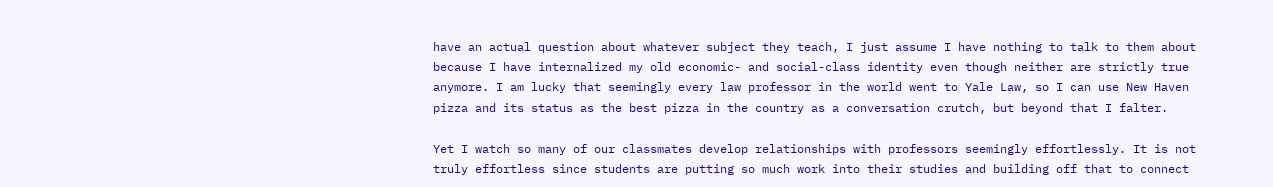have an actual question about whatever subject they teach, I just assume I have nothing to talk to them about because I have internalized my old economic- and social-class identity even though neither are strictly true anymore. I am lucky that seemingly every law professor in the world went to Yale Law, so I can use New Haven pizza and its status as the best pizza in the country as a conversation crutch, but beyond that I falter.

Yet I watch so many of our classmates develop relationships with professors seemingly effortlessly. It is not truly effortless since students are putting so much work into their studies and building off that to connect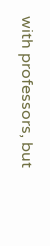with professors, but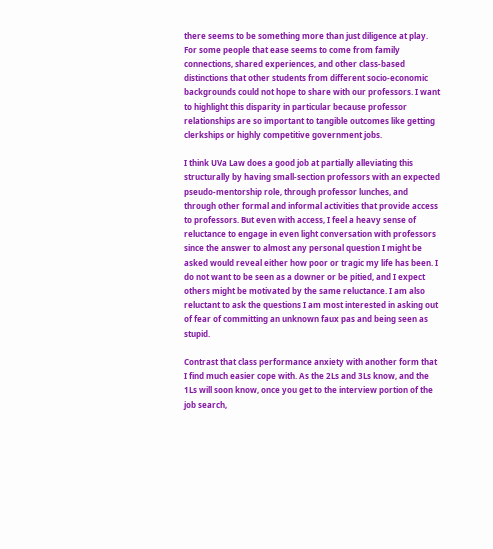there seems to be something more than just diligence at play. For some people that ease seems to come from family connections, shared experiences, and other class-based distinctions that other students from different socio-economic backgrounds could not hope to share with our professors. I want to highlight this disparity in particular because professor relationships are so important to tangible outcomes like getting clerkships or highly competitive government jobs.

I think UVa Law does a good job at partially alleviating this structurally by having small-section professors with an expected pseudo-mentorship role, through professor lunches, and through other formal and informal activities that provide access to professors. But even with access, I feel a heavy sense of reluctance to engage in even light conversation with professors since the answer to almost any personal question I might be asked would reveal either how poor or tragic my life has been. I do not want to be seen as a downer or be pitied, and I expect others might be motivated by the same reluctance. I am also reluctant to ask the questions I am most interested in asking out of fear of committing an unknown faux pas and being seen as stupid.

Contrast that class performance anxiety with another form that I find much easier cope with. As the 2Ls and 3Ls know, and the 1Ls will soon know, once you get to the interview portion of the job search,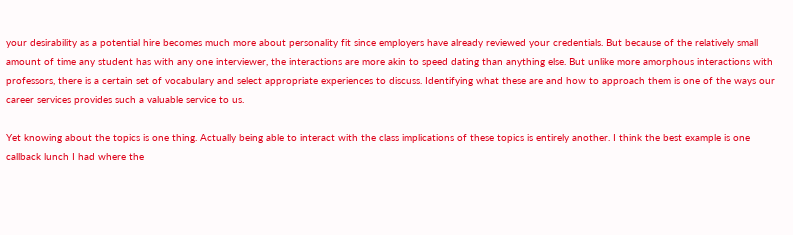your desirability as a potential hire becomes much more about personality fit since employers have already reviewed your credentials. But because of the relatively small amount of time any student has with any one interviewer, the interactions are more akin to speed dating than anything else. But unlike more amorphous interactions with professors, there is a certain set of vocabulary and select appropriate experiences to discuss. Identifying what these are and how to approach them is one of the ways our career services provides such a valuable service to us.

Yet knowing about the topics is one thing. Actually being able to interact with the class implications of these topics is entirely another. I think the best example is one callback lunch I had where the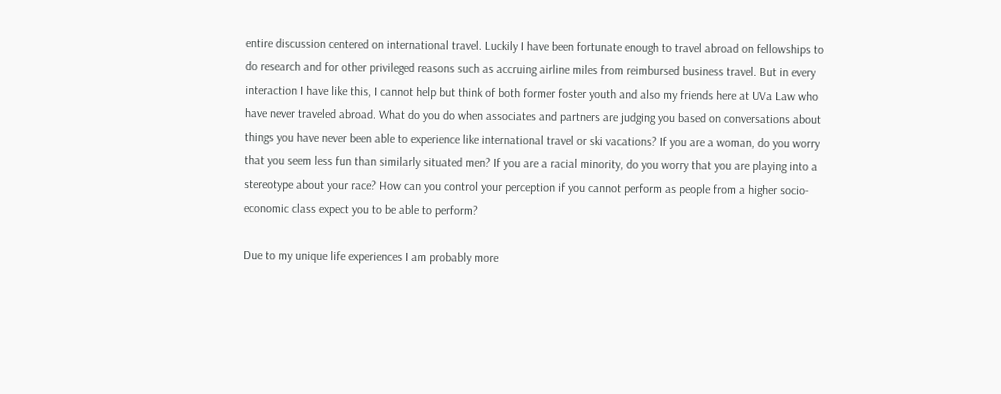entire discussion centered on international travel. Luckily I have been fortunate enough to travel abroad on fellowships to do research and for other privileged reasons such as accruing airline miles from reimbursed business travel. But in every interaction I have like this, I cannot help but think of both former foster youth and also my friends here at UVa Law who have never traveled abroad. What do you do when associates and partners are judging you based on conversations about things you have never been able to experience like international travel or ski vacations? If you are a woman, do you worry that you seem less fun than similarly situated men? If you are a racial minority, do you worry that you are playing into a stereotype about your race? How can you control your perception if you cannot perform as people from a higher socio-economic class expect you to be able to perform?

Due to my unique life experiences I am probably more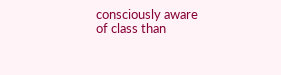consciously aware of class than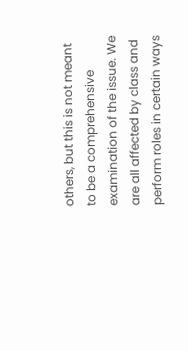others, but this is not meant to be a comprehensive examination of the issue. We are all affected by class and perform roles in certain ways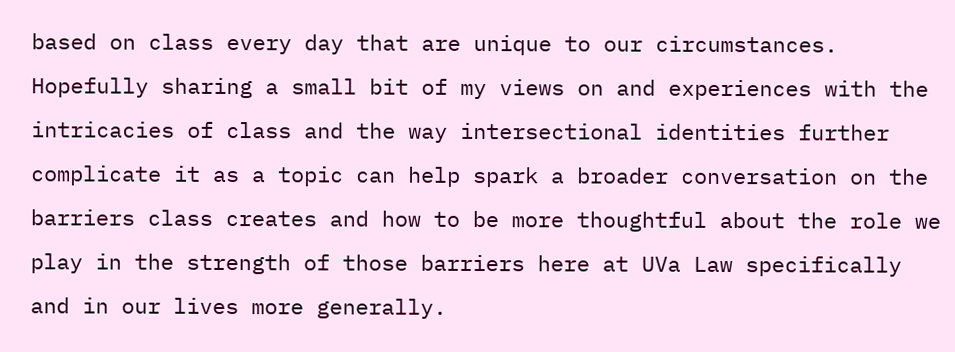based on class every day that are unique to our circumstances. Hopefully sharing a small bit of my views on and experiences with the intricacies of class and the way intersectional identities further complicate it as a topic can help spark a broader conversation on the barriers class creates and how to be more thoughtful about the role we play in the strength of those barriers here at UVa Law specifically and in our lives more generally.